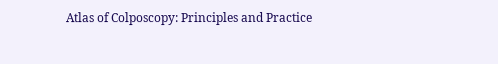Atlas of Colposcopy: Principles and Practice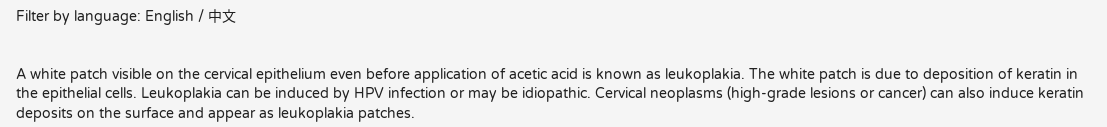Filter by language: English / 中文


A white patch visible on the cervical epithelium even before application of acetic acid is known as leukoplakia. The white patch is due to deposition of keratin in the epithelial cells. Leukoplakia can be induced by HPV infection or may be idiopathic. Cervical neoplasms (high-grade lesions or cancer) can also induce keratin deposits on the surface and appear as leukoplakia patches.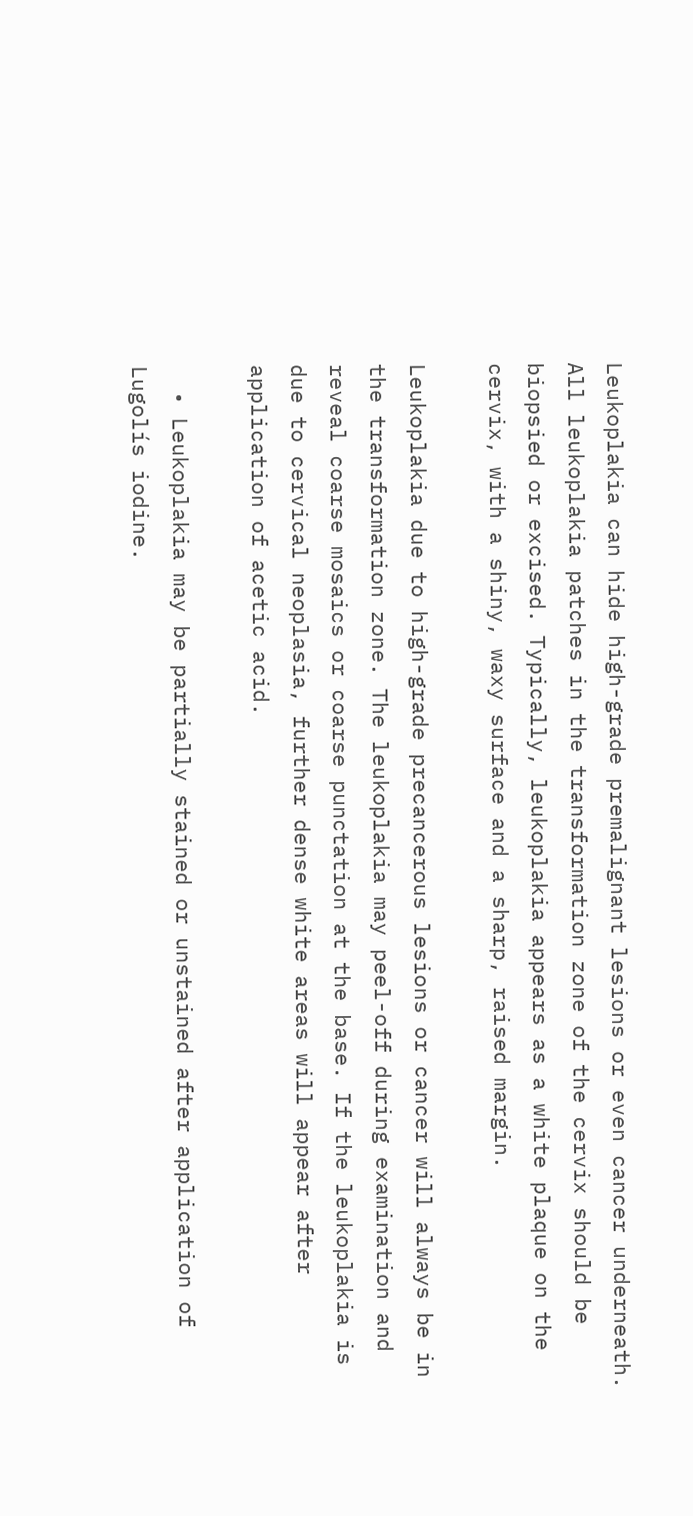Leukoplakia can hide high-grade premalignant lesions or even cancer underneath. All leukoplakia patches in the transformation zone of the cervix should be biopsied or excised. Typically, leukoplakia appears as a white plaque on the cervix, with a shiny, waxy surface and a sharp, raised margin.

Leukoplakia due to high-grade precancerous lesions or cancer will always be in the transformation zone. The leukoplakia may peel-off during examination and reveal coarse mosaics or coarse punctation at the base. If the leukoplakia is due to cervical neoplasia, further dense white areas will appear after application of acetic acid.

  • Leukoplakia may be partially stained or unstained after application of Lugolís iodine.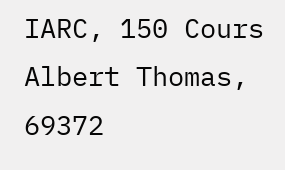IARC, 150 Cours Albert Thomas, 69372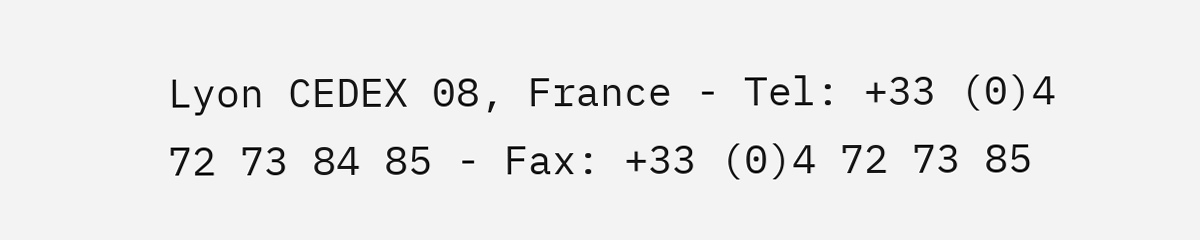Lyon CEDEX 08, France - Tel: +33 (0)4 72 73 84 85 - Fax: +33 (0)4 72 73 85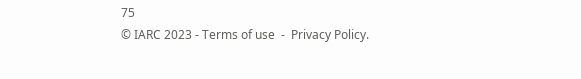75
© IARC 2023 - Terms of use  -  Privacy Policy.